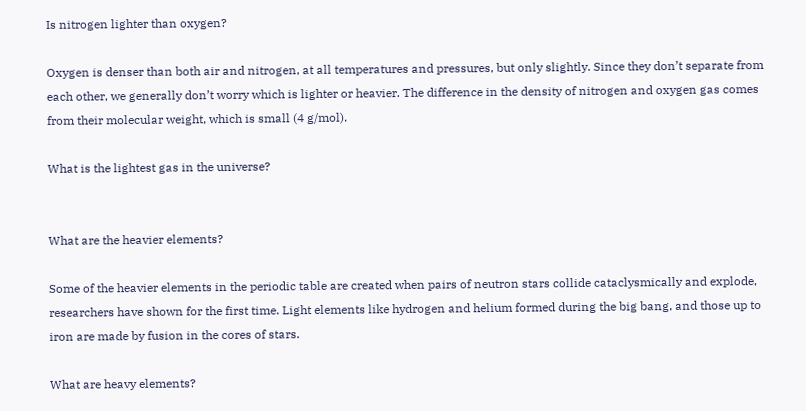Is nitrogen lighter than oxygen?

Oxygen is denser than both air and nitrogen, at all temperatures and pressures, but only slightly. Since they don’t separate from each other, we generally don’t worry which is lighter or heavier. The difference in the density of nitrogen and oxygen gas comes from their molecular weight, which is small (4 g/mol).

What is the lightest gas in the universe?


What are the heavier elements?

Some of the heavier elements in the periodic table are created when pairs of neutron stars collide cataclysmically and explode, researchers have shown for the first time. Light elements like hydrogen and helium formed during the big bang, and those up to iron are made by fusion in the cores of stars.

What are heavy elements?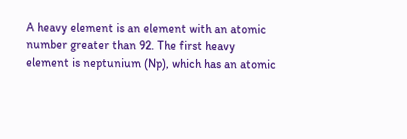A heavy element is an element with an atomic number greater than 92. The first heavy element is neptunium (Np), which has an atomic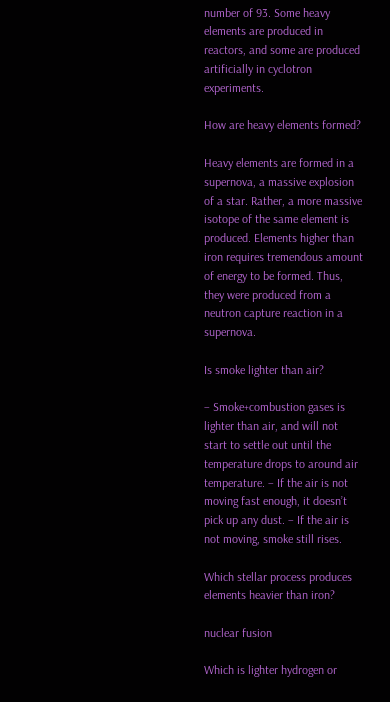number of 93. Some heavy elements are produced in reactors, and some are produced artificially in cyclotron experiments.

How are heavy elements formed?

Heavy elements are formed in a supernova, a massive explosion of a star. Rather, a more massive isotope of the same element is produced. Elements higher than iron requires tremendous amount of energy to be formed. Thus, they were produced from a neutron capture reaction in a supernova.

Is smoke lighter than air?

– Smoke+combustion gases is lighter than air, and will not start to settle out until the temperature drops to around air temperature. – If the air is not moving fast enough, it doesn’t pick up any dust. – If the air is not moving, smoke still rises.

Which stellar process produces elements heavier than iron?

nuclear fusion

Which is lighter hydrogen or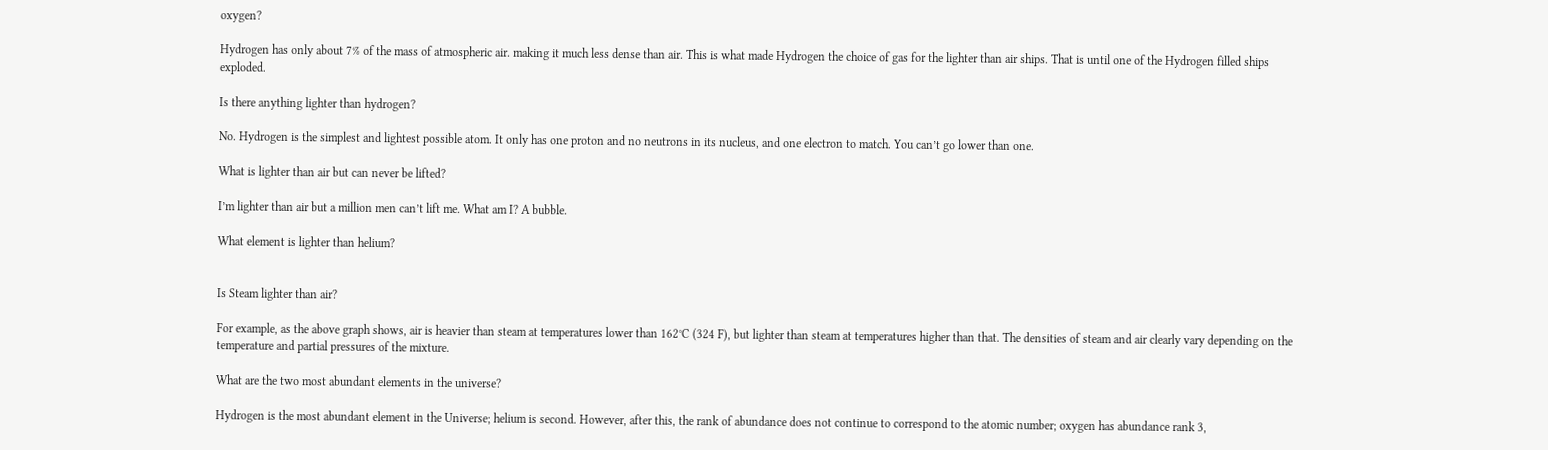oxygen?

Hydrogen has only about 7% of the mass of atmospheric air. making it much less dense than air. This is what made Hydrogen the choice of gas for the lighter than air ships. That is until one of the Hydrogen filled ships exploded.

Is there anything lighter than hydrogen?

No. Hydrogen is the simplest and lightest possible atom. It only has one proton and no neutrons in its nucleus, and one electron to match. You can’t go lower than one.

What is lighter than air but can never be lifted?

I’m lighter than air but a million men can’t lift me. What am I? A bubble.

What element is lighter than helium?


Is Steam lighter than air?

For example, as the above graph shows, air is heavier than steam at temperatures lower than 162°C (324 F), but lighter than steam at temperatures higher than that. The densities of steam and air clearly vary depending on the temperature and partial pressures of the mixture.

What are the two most abundant elements in the universe?

Hydrogen is the most abundant element in the Universe; helium is second. However, after this, the rank of abundance does not continue to correspond to the atomic number; oxygen has abundance rank 3,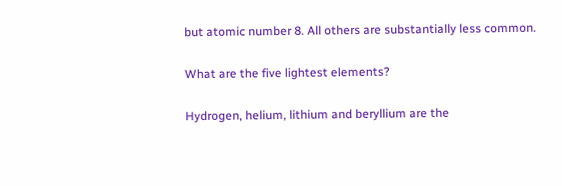but atomic number 8. All others are substantially less common.

What are the five lightest elements?

Hydrogen, helium, lithium and beryllium are the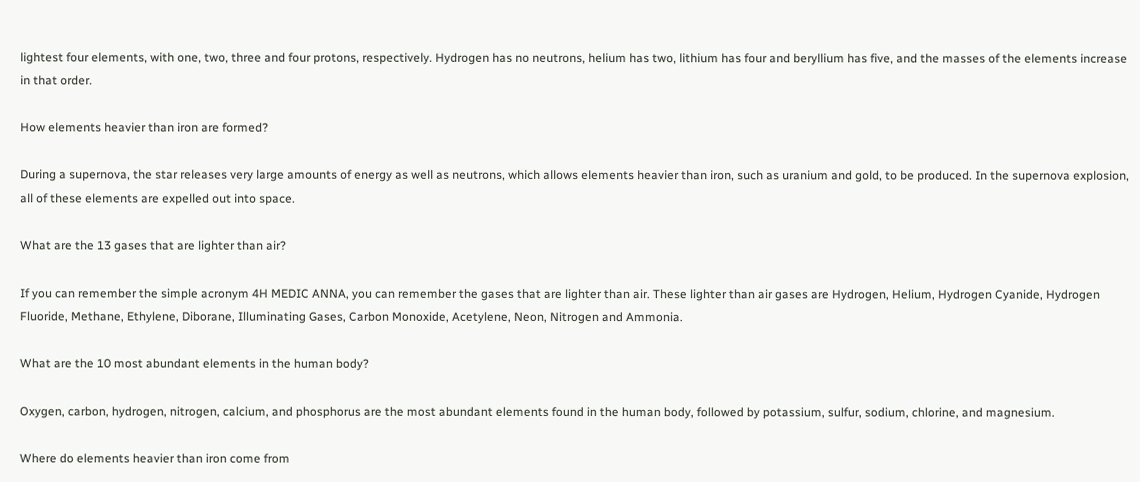lightest four elements, with one, two, three and four protons, respectively. Hydrogen has no neutrons, helium has two, lithium has four and beryllium has five, and the masses of the elements increase in that order.

How elements heavier than iron are formed?

During a supernova, the star releases very large amounts of energy as well as neutrons, which allows elements heavier than iron, such as uranium and gold, to be produced. In the supernova explosion, all of these elements are expelled out into space.

What are the 13 gases that are lighter than air?

If you can remember the simple acronym 4H MEDIC ANNA, you can remember the gases that are lighter than air. These lighter than air gases are Hydrogen, Helium, Hydrogen Cyanide, Hydrogen Fluoride, Methane, Ethylene, Diborane, Illuminating Gases, Carbon Monoxide, Acetylene, Neon, Nitrogen and Ammonia.

What are the 10 most abundant elements in the human body?

Oxygen, carbon, hydrogen, nitrogen, calcium, and phosphorus are the most abundant elements found in the human body, followed by potassium, sulfur, sodium, chlorine, and magnesium.

Where do elements heavier than iron come from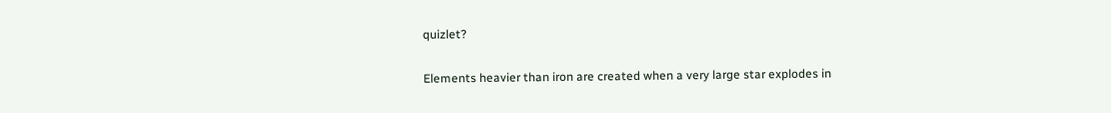quizlet?

Elements heavier than iron are created when a very large star explodes in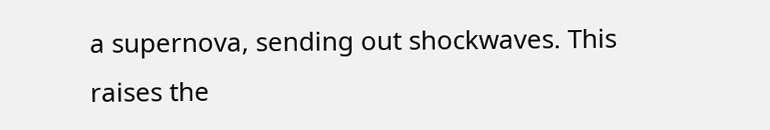a supernova, sending out shockwaves. This raises the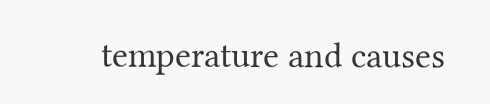temperature and causes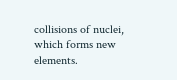collisions of nuclei, which forms new elements.